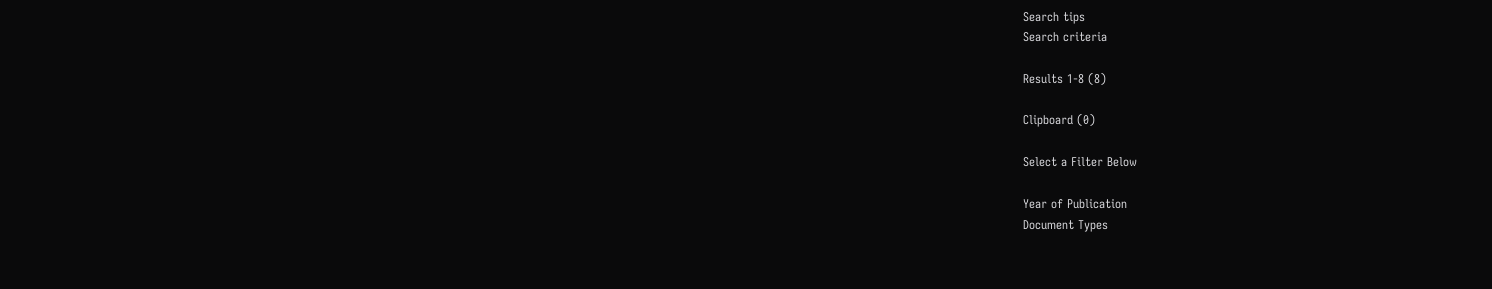Search tips
Search criteria

Results 1-8 (8)

Clipboard (0)

Select a Filter Below

Year of Publication
Document Types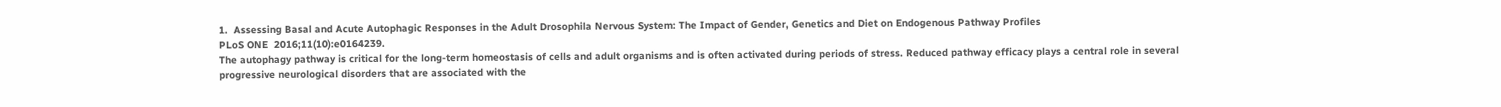1.  Assessing Basal and Acute Autophagic Responses in the Adult Drosophila Nervous System: The Impact of Gender, Genetics and Diet on Endogenous Pathway Profiles
PLoS ONE  2016;11(10):e0164239.
The autophagy pathway is critical for the long-term homeostasis of cells and adult organisms and is often activated during periods of stress. Reduced pathway efficacy plays a central role in several progressive neurological disorders that are associated with the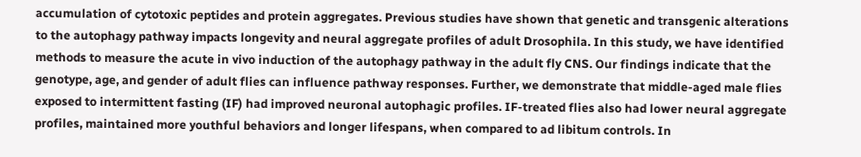accumulation of cytotoxic peptides and protein aggregates. Previous studies have shown that genetic and transgenic alterations to the autophagy pathway impacts longevity and neural aggregate profiles of adult Drosophila. In this study, we have identified methods to measure the acute in vivo induction of the autophagy pathway in the adult fly CNS. Our findings indicate that the genotype, age, and gender of adult flies can influence pathway responses. Further, we demonstrate that middle-aged male flies exposed to intermittent fasting (IF) had improved neuronal autophagic profiles. IF-treated flies also had lower neural aggregate profiles, maintained more youthful behaviors and longer lifespans, when compared to ad libitum controls. In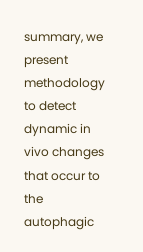summary, we present methodology to detect dynamic in vivo changes that occur to the autophagic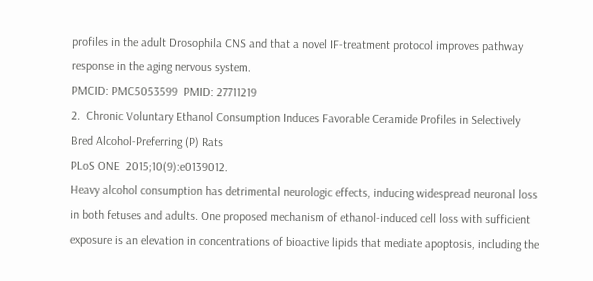profiles in the adult Drosophila CNS and that a novel IF-treatment protocol improves pathway response in the aging nervous system.
PMCID: PMC5053599  PMID: 27711219
2.  Chronic Voluntary Ethanol Consumption Induces Favorable Ceramide Profiles in Selectively Bred Alcohol-Preferring (P) Rats
PLoS ONE  2015;10(9):e0139012.
Heavy alcohol consumption has detrimental neurologic effects, inducing widespread neuronal loss in both fetuses and adults. One proposed mechanism of ethanol-induced cell loss with sufficient exposure is an elevation in concentrations of bioactive lipids that mediate apoptosis, including the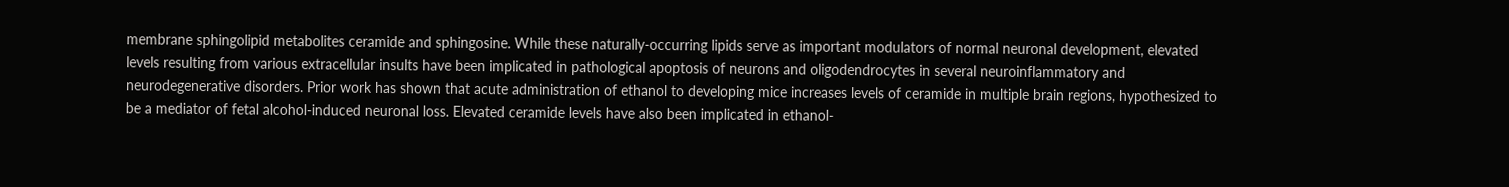membrane sphingolipid metabolites ceramide and sphingosine. While these naturally-occurring lipids serve as important modulators of normal neuronal development, elevated levels resulting from various extracellular insults have been implicated in pathological apoptosis of neurons and oligodendrocytes in several neuroinflammatory and neurodegenerative disorders. Prior work has shown that acute administration of ethanol to developing mice increases levels of ceramide in multiple brain regions, hypothesized to be a mediator of fetal alcohol-induced neuronal loss. Elevated ceramide levels have also been implicated in ethanol-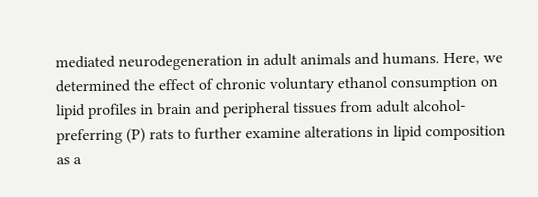mediated neurodegeneration in adult animals and humans. Here, we determined the effect of chronic voluntary ethanol consumption on lipid profiles in brain and peripheral tissues from adult alcohol-preferring (P) rats to further examine alterations in lipid composition as a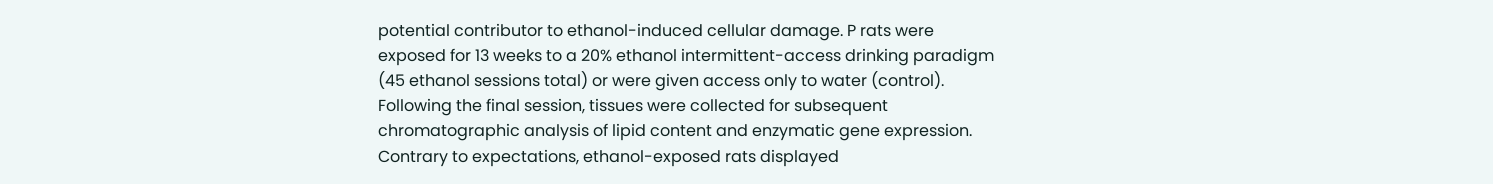potential contributor to ethanol-induced cellular damage. P rats were exposed for 13 weeks to a 20% ethanol intermittent-access drinking paradigm (45 ethanol sessions total) or were given access only to water (control). Following the final session, tissues were collected for subsequent chromatographic analysis of lipid content and enzymatic gene expression. Contrary to expectations, ethanol-exposed rats displayed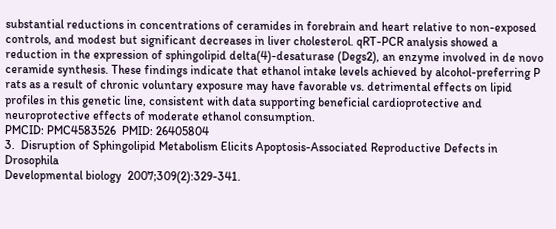substantial reductions in concentrations of ceramides in forebrain and heart relative to non-exposed controls, and modest but significant decreases in liver cholesterol. qRT-PCR analysis showed a reduction in the expression of sphingolipid delta(4)-desaturase (Degs2), an enzyme involved in de novo ceramide synthesis. These findings indicate that ethanol intake levels achieved by alcohol-preferring P rats as a result of chronic voluntary exposure may have favorable vs. detrimental effects on lipid profiles in this genetic line, consistent with data supporting beneficial cardioprotective and neuroprotective effects of moderate ethanol consumption.
PMCID: PMC4583526  PMID: 26405804
3.  Disruption of Sphingolipid Metabolism Elicits Apoptosis-Associated Reproductive Defects in Drosophila
Developmental biology  2007;309(2):329-341.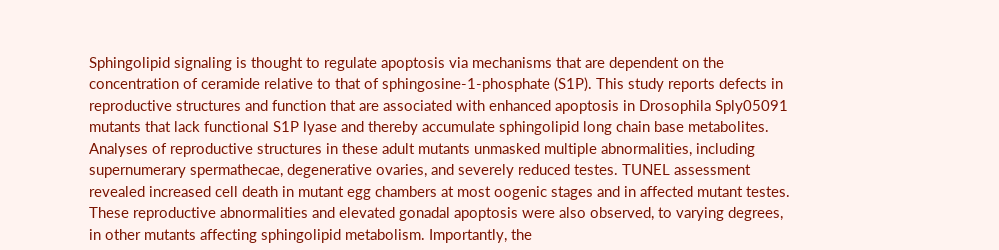Sphingolipid signaling is thought to regulate apoptosis via mechanisms that are dependent on the concentration of ceramide relative to that of sphingosine-1-phosphate (S1P). This study reports defects in reproductive structures and function that are associated with enhanced apoptosis in Drosophila Sply05091 mutants that lack functional S1P lyase and thereby accumulate sphingolipid long chain base metabolites. Analyses of reproductive structures in these adult mutants unmasked multiple abnormalities, including supernumerary spermathecae, degenerative ovaries, and severely reduced testes. TUNEL assessment revealed increased cell death in mutant egg chambers at most oogenic stages and in affected mutant testes. These reproductive abnormalities and elevated gonadal apoptosis were also observed, to varying degrees, in other mutants affecting sphingolipid metabolism. Importantly, the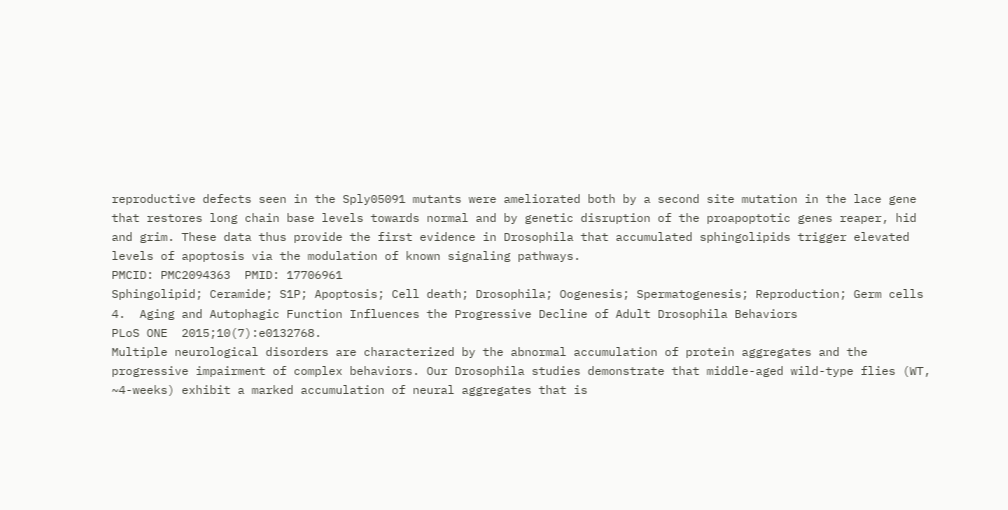reproductive defects seen in the Sply05091 mutants were ameliorated both by a second site mutation in the lace gene that restores long chain base levels towards normal and by genetic disruption of the proapoptotic genes reaper, hid and grim. These data thus provide the first evidence in Drosophila that accumulated sphingolipids trigger elevated levels of apoptosis via the modulation of known signaling pathways.
PMCID: PMC2094363  PMID: 17706961
Sphingolipid; Ceramide; S1P; Apoptosis; Cell death; Drosophila; Oogenesis; Spermatogenesis; Reproduction; Germ cells
4.  Aging and Autophagic Function Influences the Progressive Decline of Adult Drosophila Behaviors
PLoS ONE  2015;10(7):e0132768.
Multiple neurological disorders are characterized by the abnormal accumulation of protein aggregates and the progressive impairment of complex behaviors. Our Drosophila studies demonstrate that middle-aged wild-type flies (WT, ~4-weeks) exhibit a marked accumulation of neural aggregates that is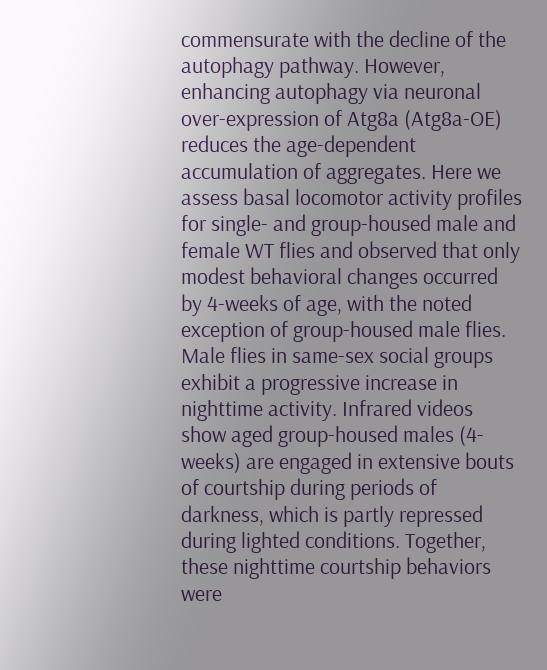commensurate with the decline of the autophagy pathway. However, enhancing autophagy via neuronal over-expression of Atg8a (Atg8a-OE) reduces the age-dependent accumulation of aggregates. Here we assess basal locomotor activity profiles for single- and group-housed male and female WT flies and observed that only modest behavioral changes occurred by 4-weeks of age, with the noted exception of group-housed male flies. Male flies in same-sex social groups exhibit a progressive increase in nighttime activity. Infrared videos show aged group-housed males (4-weeks) are engaged in extensive bouts of courtship during periods of darkness, which is partly repressed during lighted conditions. Together, these nighttime courtship behaviors were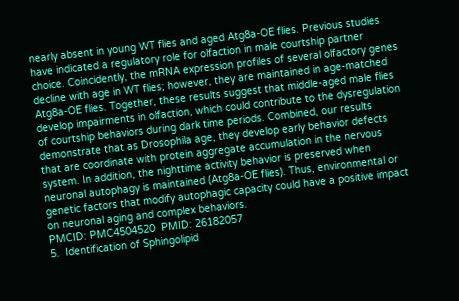nearly absent in young WT flies and aged Atg8a-OE flies. Previous studies have indicated a regulatory role for olfaction in male courtship partner choice. Coincidently, the mRNA expression profiles of several olfactory genes decline with age in WT flies; however, they are maintained in age-matched Atg8a-OE flies. Together, these results suggest that middle-aged male flies develop impairments in olfaction, which could contribute to the dysregulation of courtship behaviors during dark time periods. Combined, our results demonstrate that as Drosophila age, they develop early behavior defects that are coordinate with protein aggregate accumulation in the nervous system. In addition, the nighttime activity behavior is preserved when neuronal autophagy is maintained (Atg8a-OE flies). Thus, environmental or genetic factors that modify autophagic capacity could have a positive impact on neuronal aging and complex behaviors.
PMCID: PMC4504520  PMID: 26182057
5.  Identification of Sphingolipid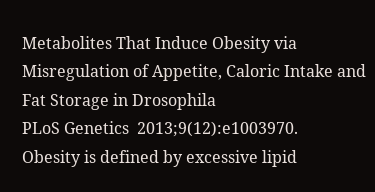Metabolites That Induce Obesity via Misregulation of Appetite, Caloric Intake and Fat Storage in Drosophila
PLoS Genetics  2013;9(12):e1003970.
Obesity is defined by excessive lipid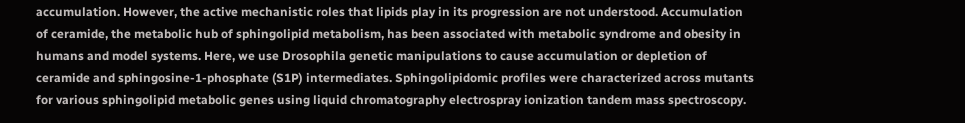accumulation. However, the active mechanistic roles that lipids play in its progression are not understood. Accumulation of ceramide, the metabolic hub of sphingolipid metabolism, has been associated with metabolic syndrome and obesity in humans and model systems. Here, we use Drosophila genetic manipulations to cause accumulation or depletion of ceramide and sphingosine-1-phosphate (S1P) intermediates. Sphingolipidomic profiles were characterized across mutants for various sphingolipid metabolic genes using liquid chromatography electrospray ionization tandem mass spectroscopy.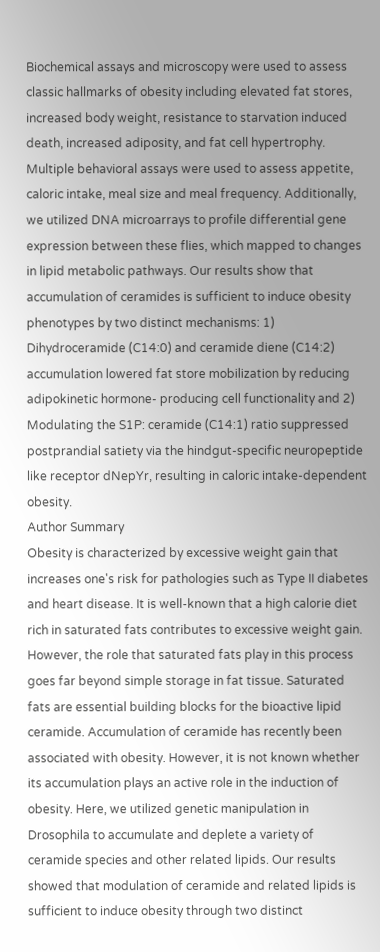Biochemical assays and microscopy were used to assess classic hallmarks of obesity including elevated fat stores, increased body weight, resistance to starvation induced death, increased adiposity, and fat cell hypertrophy. Multiple behavioral assays were used to assess appetite, caloric intake, meal size and meal frequency. Additionally, we utilized DNA microarrays to profile differential gene expression between these flies, which mapped to changes in lipid metabolic pathways. Our results show that accumulation of ceramides is sufficient to induce obesity phenotypes by two distinct mechanisms: 1) Dihydroceramide (C14:0) and ceramide diene (C14:2) accumulation lowered fat store mobilization by reducing adipokinetic hormone- producing cell functionality and 2) Modulating the S1P: ceramide (C14:1) ratio suppressed postprandial satiety via the hindgut-specific neuropeptide like receptor dNepYr, resulting in caloric intake-dependent obesity.
Author Summary
Obesity is characterized by excessive weight gain that increases one's risk for pathologies such as Type II diabetes and heart disease. It is well-known that a high calorie diet rich in saturated fats contributes to excessive weight gain. However, the role that saturated fats play in this process goes far beyond simple storage in fat tissue. Saturated fats are essential building blocks for the bioactive lipid ceramide. Accumulation of ceramide has recently been associated with obesity. However, it is not known whether its accumulation plays an active role in the induction of obesity. Here, we utilized genetic manipulation in Drosophila to accumulate and deplete a variety of ceramide species and other related lipids. Our results showed that modulation of ceramide and related lipids is sufficient to induce obesity through two distinct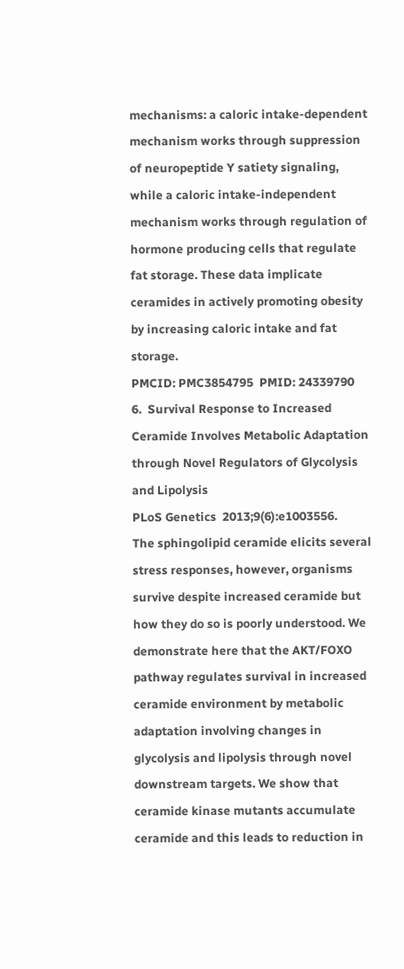mechanisms: a caloric intake-dependent mechanism works through suppression of neuropeptide Y satiety signaling, while a caloric intake-independent mechanism works through regulation of hormone producing cells that regulate fat storage. These data implicate ceramides in actively promoting obesity by increasing caloric intake and fat storage.
PMCID: PMC3854795  PMID: 24339790
6.  Survival Response to Increased Ceramide Involves Metabolic Adaptation through Novel Regulators of Glycolysis and Lipolysis
PLoS Genetics  2013;9(6):e1003556.
The sphingolipid ceramide elicits several stress responses, however, organisms survive despite increased ceramide but how they do so is poorly understood. We demonstrate here that the AKT/FOXO pathway regulates survival in increased ceramide environment by metabolic adaptation involving changes in glycolysis and lipolysis through novel downstream targets. We show that ceramide kinase mutants accumulate ceramide and this leads to reduction in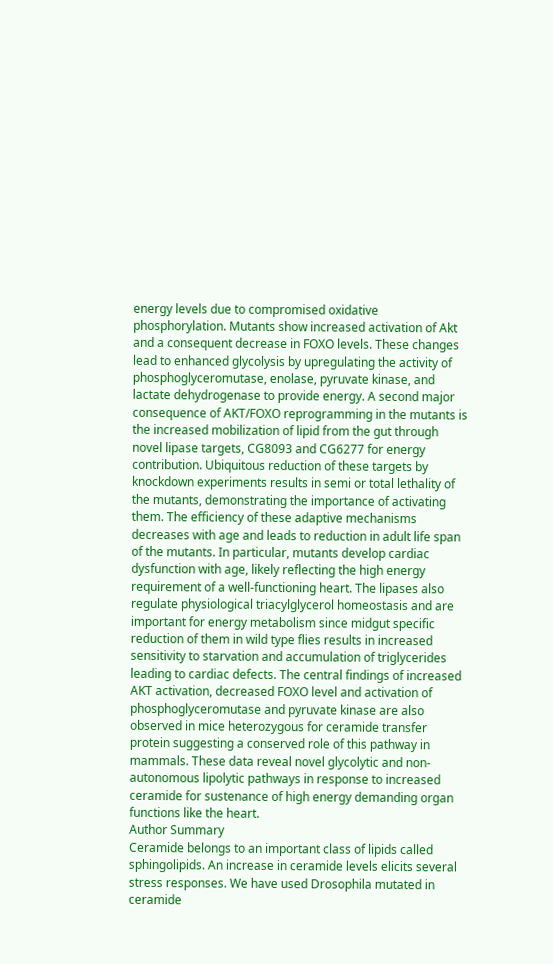energy levels due to compromised oxidative phosphorylation. Mutants show increased activation of Akt and a consequent decrease in FOXO levels. These changes lead to enhanced glycolysis by upregulating the activity of phosphoglyceromutase, enolase, pyruvate kinase, and lactate dehydrogenase to provide energy. A second major consequence of AKT/FOXO reprogramming in the mutants is the increased mobilization of lipid from the gut through novel lipase targets, CG8093 and CG6277 for energy contribution. Ubiquitous reduction of these targets by knockdown experiments results in semi or total lethality of the mutants, demonstrating the importance of activating them. The efficiency of these adaptive mechanisms decreases with age and leads to reduction in adult life span of the mutants. In particular, mutants develop cardiac dysfunction with age, likely reflecting the high energy requirement of a well-functioning heart. The lipases also regulate physiological triacylglycerol homeostasis and are important for energy metabolism since midgut specific reduction of them in wild type flies results in increased sensitivity to starvation and accumulation of triglycerides leading to cardiac defects. The central findings of increased AKT activation, decreased FOXO level and activation of phosphoglyceromutase and pyruvate kinase are also observed in mice heterozygous for ceramide transfer protein suggesting a conserved role of this pathway in mammals. These data reveal novel glycolytic and non-autonomous lipolytic pathways in response to increased ceramide for sustenance of high energy demanding organ functions like the heart.
Author Summary
Ceramide belongs to an important class of lipids called sphingolipids. An increase in ceramide levels elicits several stress responses. We have used Drosophila mutated in ceramide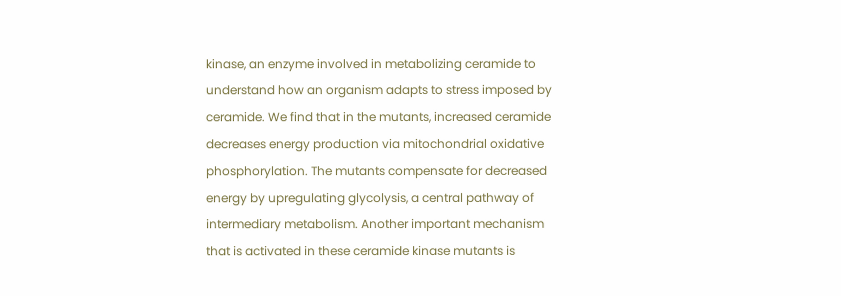kinase, an enzyme involved in metabolizing ceramide to understand how an organism adapts to stress imposed by ceramide. We find that in the mutants, increased ceramide decreases energy production via mitochondrial oxidative phosphorylation. The mutants compensate for decreased energy by upregulating glycolysis, a central pathway of intermediary metabolism. Another important mechanism that is activated in these ceramide kinase mutants is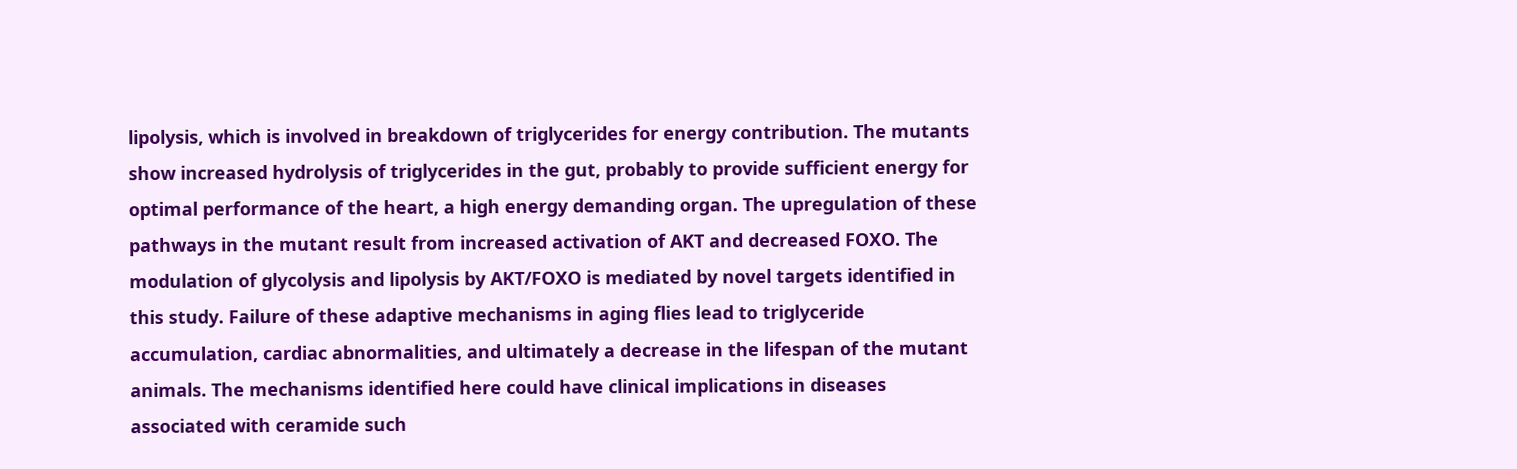lipolysis, which is involved in breakdown of triglycerides for energy contribution. The mutants show increased hydrolysis of triglycerides in the gut, probably to provide sufficient energy for optimal performance of the heart, a high energy demanding organ. The upregulation of these pathways in the mutant result from increased activation of AKT and decreased FOXO. The modulation of glycolysis and lipolysis by AKT/FOXO is mediated by novel targets identified in this study. Failure of these adaptive mechanisms in aging flies lead to triglyceride accumulation, cardiac abnormalities, and ultimately a decrease in the lifespan of the mutant animals. The mechanisms identified here could have clinical implications in diseases associated with ceramide such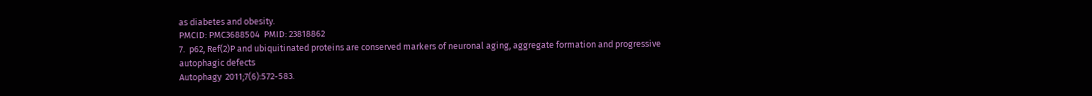as diabetes and obesity.
PMCID: PMC3688504  PMID: 23818862
7.  p62, Ref(2)P and ubiquitinated proteins are conserved markers of neuronal aging, aggregate formation and progressive autophagic defects
Autophagy  2011;7(6):572-583.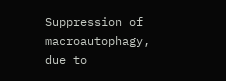Suppression of macroautophagy, due to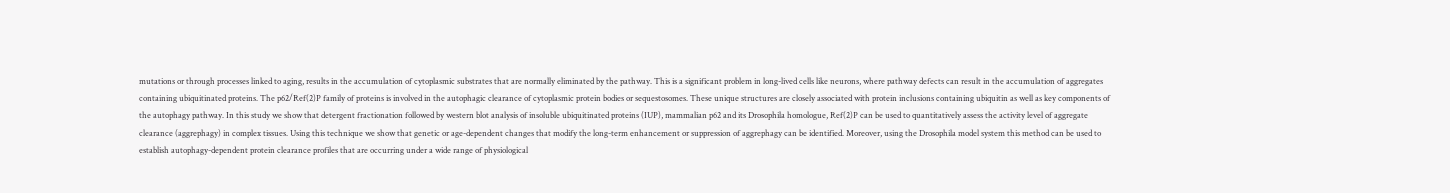mutations or through processes linked to aging, results in the accumulation of cytoplasmic substrates that are normally eliminated by the pathway. This is a significant problem in long-lived cells like neurons, where pathway defects can result in the accumulation of aggregates containing ubiquitinated proteins. The p62/Ref(2)P family of proteins is involved in the autophagic clearance of cytoplasmic protein bodies or sequestosomes. These unique structures are closely associated with protein inclusions containing ubiquitin as well as key components of the autophagy pathway. In this study we show that detergent fractionation followed by western blot analysis of insoluble ubiquitinated proteins (IUP), mammalian p62 and its Drosophila homologue, Ref(2)P can be used to quantitatively assess the activity level of aggregate clearance (aggrephagy) in complex tissues. Using this technique we show that genetic or age-dependent changes that modify the long-term enhancement or suppression of aggrephagy can be identified. Moreover, using the Drosophila model system this method can be used to establish autophagy-dependent protein clearance profiles that are occurring under a wide range of physiological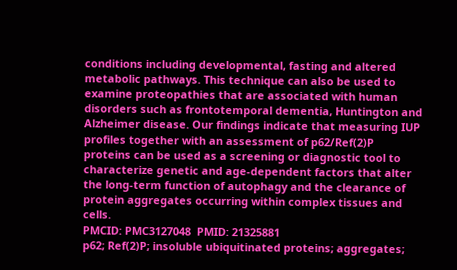conditions including developmental, fasting and altered metabolic pathways. This technique can also be used to examine proteopathies that are associated with human disorders such as frontotemporal dementia, Huntington and Alzheimer disease. Our findings indicate that measuring IUP profiles together with an assessment of p62/Ref(2)P proteins can be used as a screening or diagnostic tool to characterize genetic and age-dependent factors that alter the long-term function of autophagy and the clearance of protein aggregates occurring within complex tissues and cells.
PMCID: PMC3127048  PMID: 21325881
p62; Ref(2)P; insoluble ubiquitinated proteins; aggregates;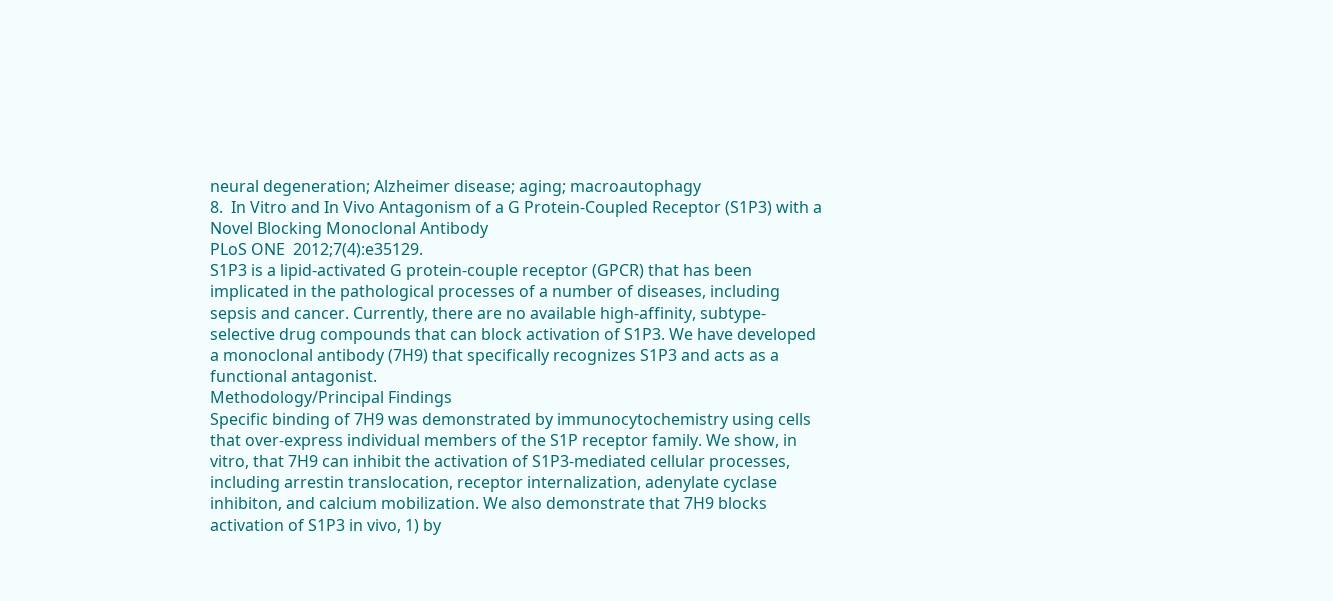neural degeneration; Alzheimer disease; aging; macroautophagy
8.  In Vitro and In Vivo Antagonism of a G Protein-Coupled Receptor (S1P3) with a Novel Blocking Monoclonal Antibody
PLoS ONE  2012;7(4):e35129.
S1P3 is a lipid-activated G protein-couple receptor (GPCR) that has been implicated in the pathological processes of a number of diseases, including sepsis and cancer. Currently, there are no available high-affinity, subtype-selective drug compounds that can block activation of S1P3. We have developed a monoclonal antibody (7H9) that specifically recognizes S1P3 and acts as a functional antagonist.
Methodology/Principal Findings
Specific binding of 7H9 was demonstrated by immunocytochemistry using cells that over-express individual members of the S1P receptor family. We show, in vitro, that 7H9 can inhibit the activation of S1P3-mediated cellular processes, including arrestin translocation, receptor internalization, adenylate cyclase inhibiton, and calcium mobilization. We also demonstrate that 7H9 blocks activation of S1P3 in vivo, 1) by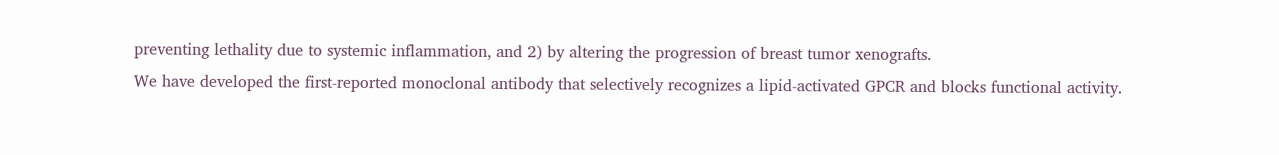preventing lethality due to systemic inflammation, and 2) by altering the progression of breast tumor xenografts.
We have developed the first-reported monoclonal antibody that selectively recognizes a lipid-activated GPCR and blocks functional activity.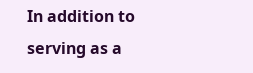In addition to serving as a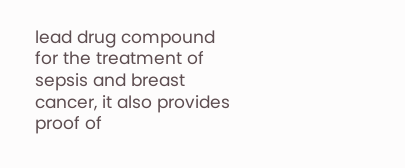lead drug compound for the treatment of sepsis and breast cancer, it also provides proof of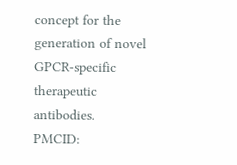concept for the generation of novel GPCR-specific therapeutic antibodies.
PMCID: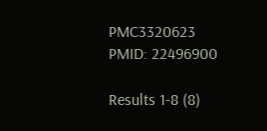PMC3320623  PMID: 22496900

Results 1-8 (8)